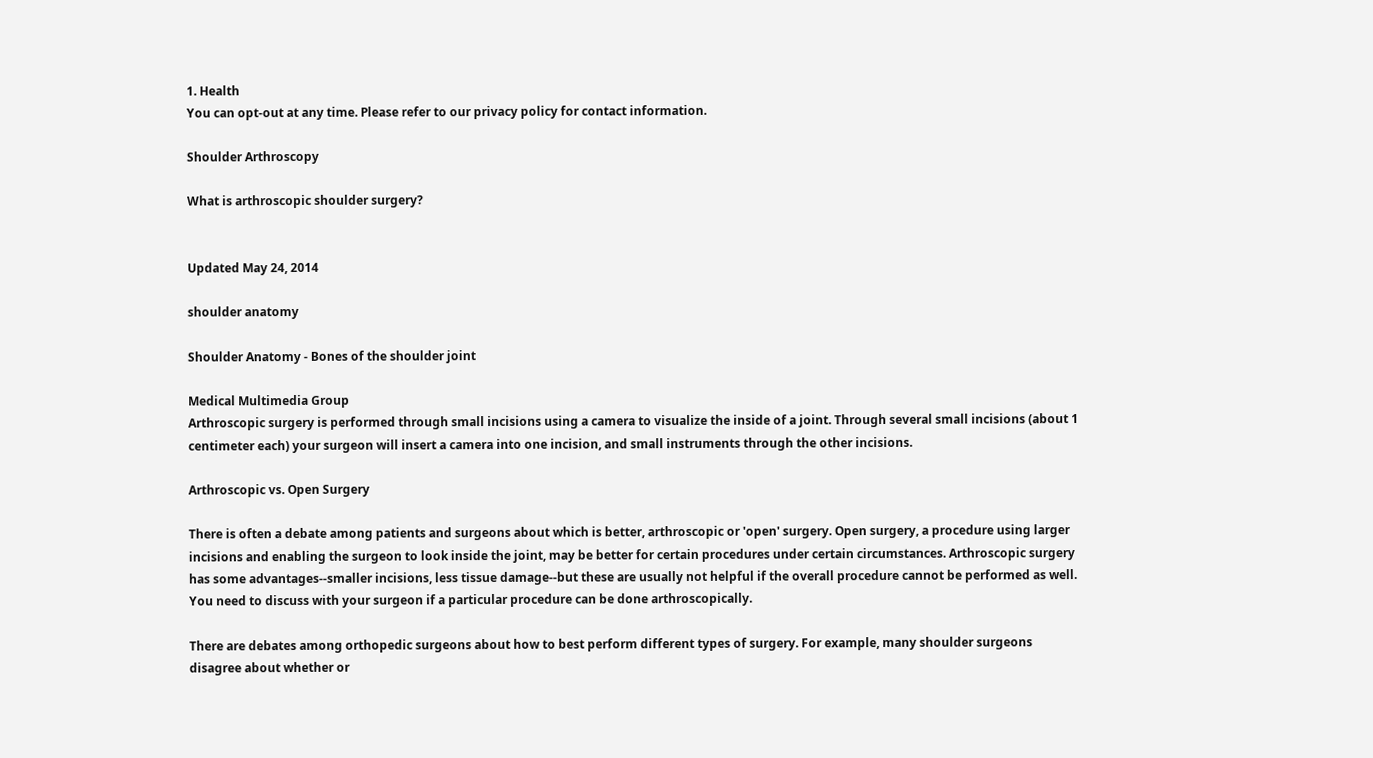1. Health
You can opt-out at any time. Please refer to our privacy policy for contact information.

Shoulder Arthroscopy

What is arthroscopic shoulder surgery?


Updated May 24, 2014

shoulder anatomy

Shoulder Anatomy - Bones of the shoulder joint

Medical Multimedia Group
Arthroscopic surgery is performed through small incisions using a camera to visualize the inside of a joint. Through several small incisions (about 1 centimeter each) your surgeon will insert a camera into one incision, and small instruments through the other incisions.

Arthroscopic vs. Open Surgery

There is often a debate among patients and surgeons about which is better, arthroscopic or 'open' surgery. Open surgery, a procedure using larger incisions and enabling the surgeon to look inside the joint, may be better for certain procedures under certain circumstances. Arthroscopic surgery has some advantages--smaller incisions, less tissue damage--but these are usually not helpful if the overall procedure cannot be performed as well. You need to discuss with your surgeon if a particular procedure can be done arthroscopically.

There are debates among orthopedic surgeons about how to best perform different types of surgery. For example, many shoulder surgeons disagree about whether or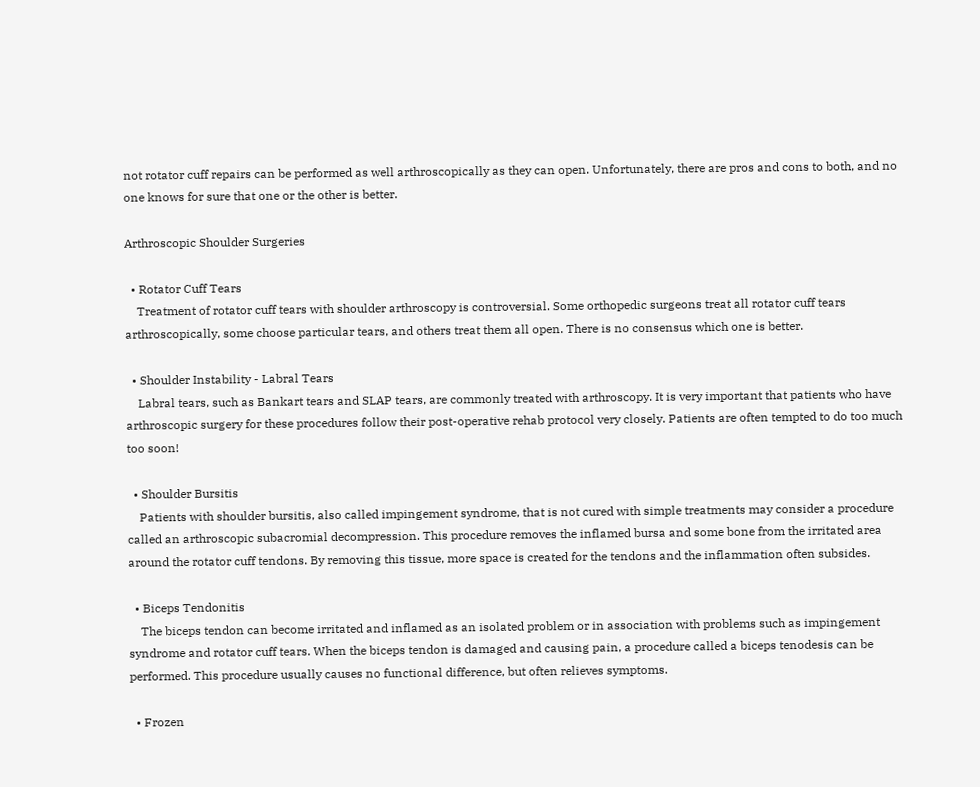not rotator cuff repairs can be performed as well arthroscopically as they can open. Unfortunately, there are pros and cons to both, and no one knows for sure that one or the other is better.

Arthroscopic Shoulder Surgeries

  • Rotator Cuff Tears
    Treatment of rotator cuff tears with shoulder arthroscopy is controversial. Some orthopedic surgeons treat all rotator cuff tears arthroscopically, some choose particular tears, and others treat them all open. There is no consensus which one is better.

  • Shoulder Instability - Labral Tears
    Labral tears, such as Bankart tears and SLAP tears, are commonly treated with arthroscopy. It is very important that patients who have arthroscopic surgery for these procedures follow their post-operative rehab protocol very closely. Patients are often tempted to do too much too soon!

  • Shoulder Bursitis
    Patients with shoulder bursitis, also called impingement syndrome, that is not cured with simple treatments may consider a procedure called an arthroscopic subacromial decompression. This procedure removes the inflamed bursa and some bone from the irritated area around the rotator cuff tendons. By removing this tissue, more space is created for the tendons and the inflammation often subsides.

  • Biceps Tendonitis
    The biceps tendon can become irritated and inflamed as an isolated problem or in association with problems such as impingement syndrome and rotator cuff tears. When the biceps tendon is damaged and causing pain, a procedure called a biceps tenodesis can be performed. This procedure usually causes no functional difference, but often relieves symptoms.

  • Frozen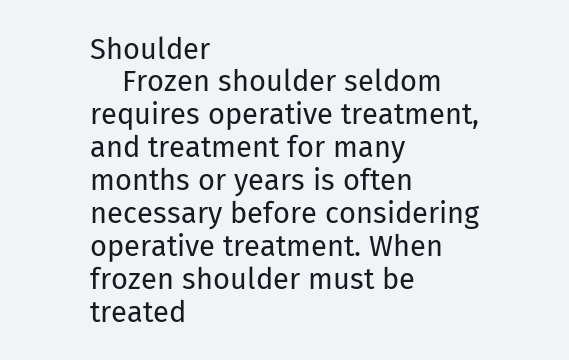Shoulder
    Frozen shoulder seldom requires operative treatment, and treatment for many months or years is often necessary before considering operative treatment. When frozen shoulder must be treated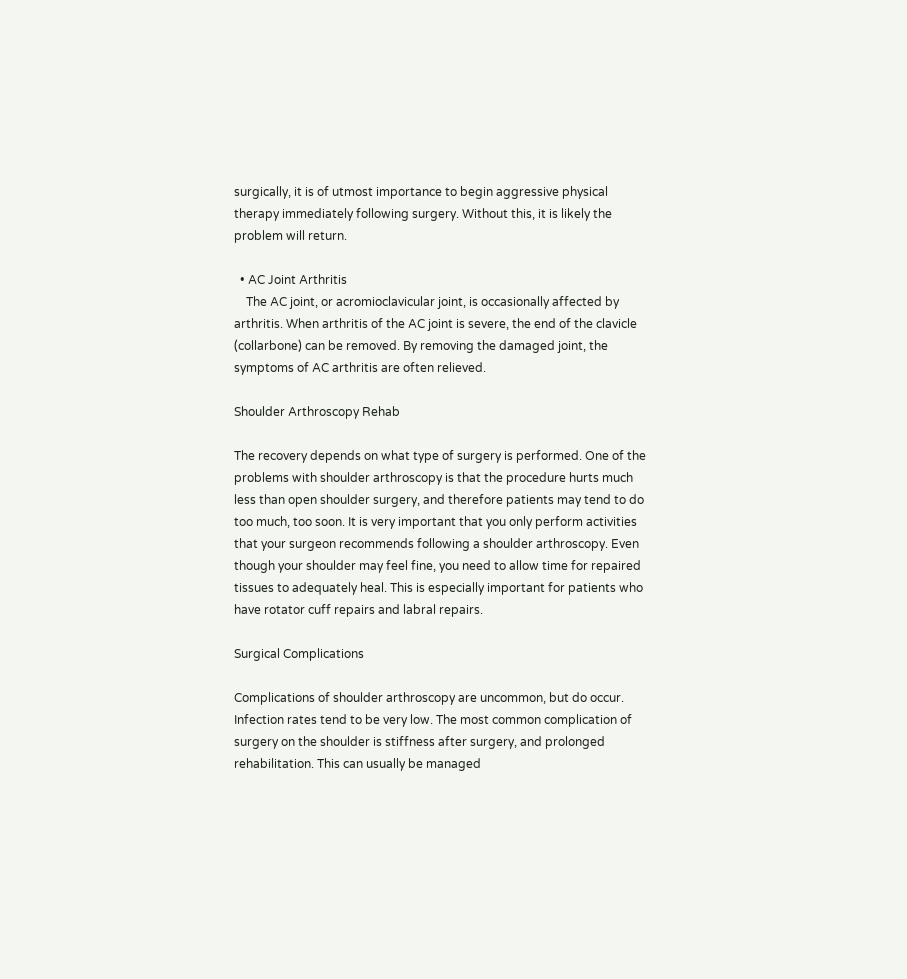surgically, it is of utmost importance to begin aggressive physical therapy immediately following surgery. Without this, it is likely the problem will return.

  • AC Joint Arthritis
    The AC joint, or acromioclavicular joint, is occasionally affected by arthritis. When arthritis of the AC joint is severe, the end of the clavicle (collarbone) can be removed. By removing the damaged joint, the symptoms of AC arthritis are often relieved.

Shoulder Arthroscopy Rehab

The recovery depends on what type of surgery is performed. One of the problems with shoulder arthroscopy is that the procedure hurts much less than open shoulder surgery, and therefore patients may tend to do too much, too soon. It is very important that you only perform activities that your surgeon recommends following a shoulder arthroscopy. Even though your shoulder may feel fine, you need to allow time for repaired tissues to adequately heal. This is especially important for patients who have rotator cuff repairs and labral repairs.

Surgical Complications

Complications of shoulder arthroscopy are uncommon, but do occur. Infection rates tend to be very low. The most common complication of surgery on the shoulder is stiffness after surgery, and prolonged rehabilitation. This can usually be managed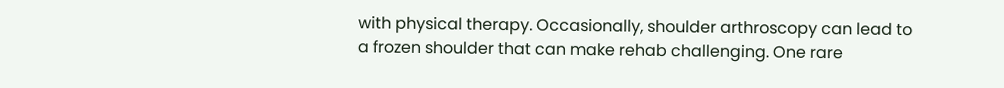with physical therapy. Occasionally, shoulder arthroscopy can lead to a frozen shoulder that can make rehab challenging. One rare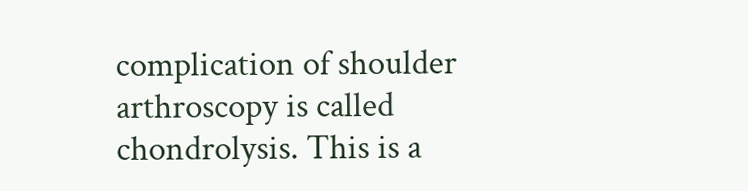complication of shoulder arthroscopy is called chondrolysis. This is a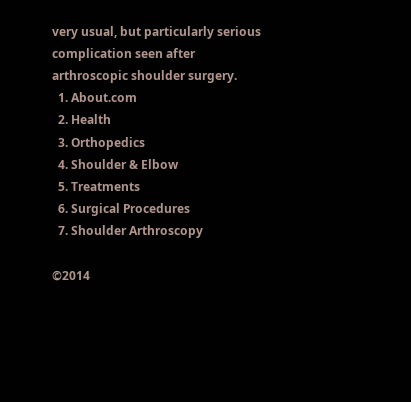very usual, but particularly serious complication seen after arthroscopic shoulder surgery.
  1. About.com
  2. Health
  3. Orthopedics
  4. Shoulder & Elbow
  5. Treatments
  6. Surgical Procedures
  7. Shoulder Arthroscopy

©2014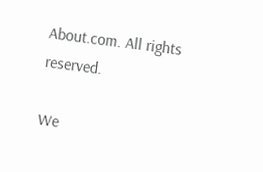About.com. All rights reserved.

We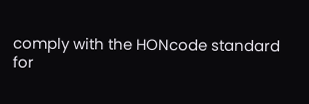comply with the HONcode standard
for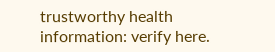trustworthy health
information: verify here.